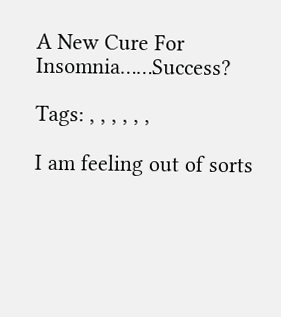A New Cure For Insomnia……Success?

Tags: , , , , , ,

I am feeling out of sorts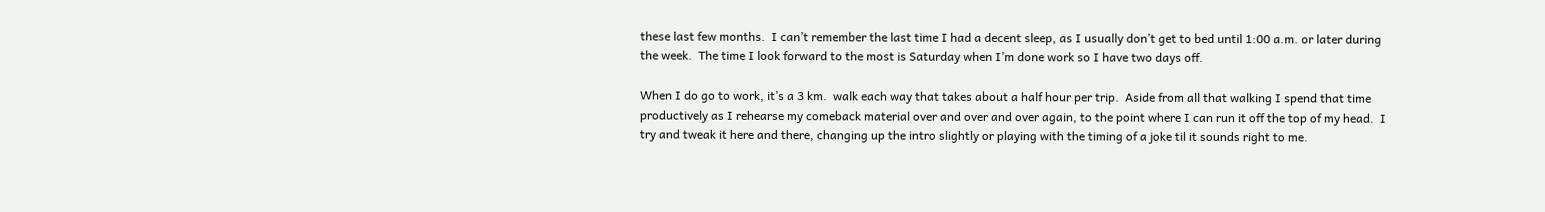these last few months.  I can’t remember the last time I had a decent sleep, as I usually don’t get to bed until 1:00 a.m. or later during the week.  The time I look forward to the most is Saturday when I’m done work so I have two days off.

When I do go to work, it’s a 3 km.  walk each way that takes about a half hour per trip.  Aside from all that walking I spend that time productively as I rehearse my comeback material over and over and over again, to the point where I can run it off the top of my head.  I try and tweak it here and there, changing up the intro slightly or playing with the timing of a joke til it sounds right to me.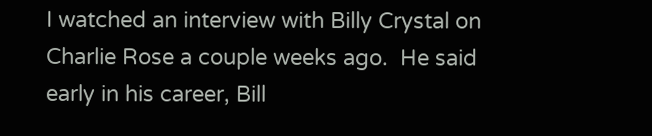I watched an interview with Billy Crystal on Charlie Rose a couple weeks ago.  He said early in his career, Bill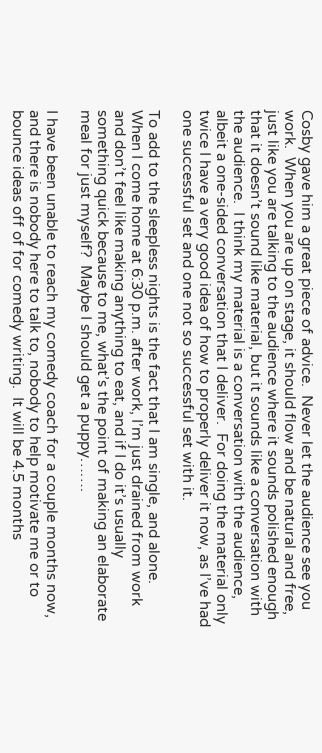Cosby gave him a great piece of advice.  Never let the audience see you work.  When you are up on stage, it should flow and be natural and free, just like you are talking to the audience where it sounds polished enough that it doesn’t sound like material, but it sounds like a conversation with the audience.  I think my material is a conversation with the audience, albeit a one-sided conversation that I deliver.  For doing the material only twice I have a very good idea of how to properly deliver it now, as I’ve had one successful set and one not so successful set with it.

To add to the sleepless nights is the fact that I am single, and alone.  When I come home at 6:30 p.m. after work, I’m just drained from work and don’t feel like making anything to eat, and if I do it’s usually something quick because to me, what’s the point of making an elaborate meal for just myself?  Maybe I should get a puppy…….

I have been unable to reach my comedy coach for a couple months now, and there is nobody here to talk to, nobody to help motivate me or to bounce ideas off of for comedy writing.  It will be 4.5 months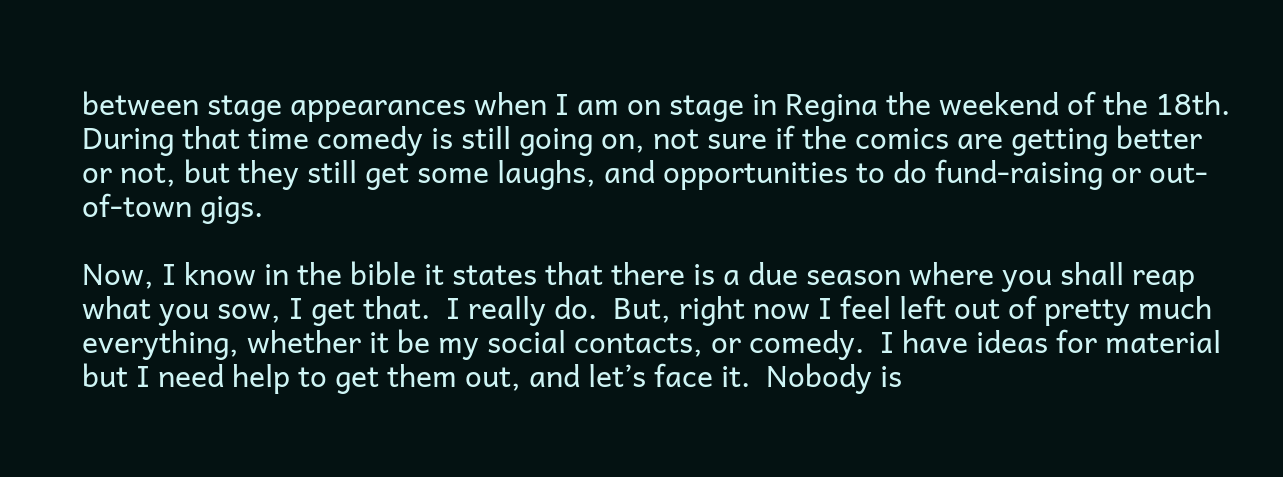between stage appearances when I am on stage in Regina the weekend of the 18th.  During that time comedy is still going on, not sure if the comics are getting better or not, but they still get some laughs, and opportunities to do fund-raising or out-of-town gigs.

Now, I know in the bible it states that there is a due season where you shall reap what you sow, I get that.  I really do.  But, right now I feel left out of pretty much everything, whether it be my social contacts, or comedy.  I have ideas for material but I need help to get them out, and let’s face it.  Nobody is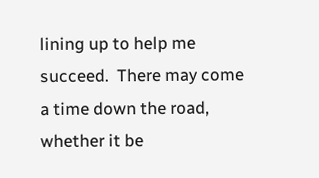lining up to help me succeed.  There may come a time down the road, whether it be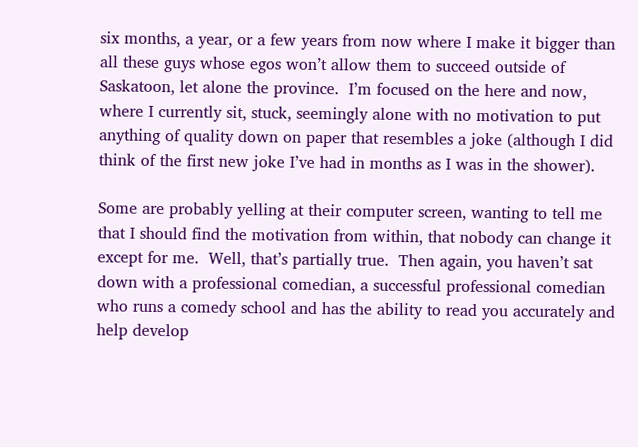six months, a year, or a few years from now where I make it bigger than all these guys whose egos won’t allow them to succeed outside of Saskatoon, let alone the province.  I’m focused on the here and now, where I currently sit, stuck, seemingly alone with no motivation to put anything of quality down on paper that resembles a joke (although I did think of the first new joke I’ve had in months as I was in the shower).

Some are probably yelling at their computer screen, wanting to tell me that I should find the motivation from within, that nobody can change it except for me.  Well, that’s partially true.  Then again, you haven’t sat down with a professional comedian, a successful professional comedian who runs a comedy school and has the ability to read you accurately and help develop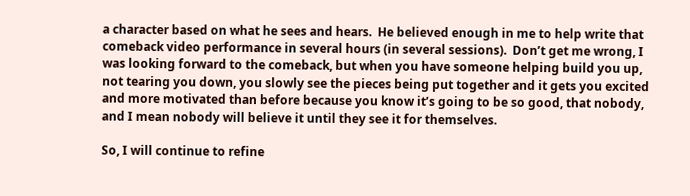a character based on what he sees and hears.  He believed enough in me to help write that comeback video performance in several hours (in several sessions).  Don’t get me wrong, I was looking forward to the comeback, but when you have someone helping build you up, not tearing you down, you slowly see the pieces being put together and it gets you excited and more motivated than before because you know it’s going to be so good, that nobody, and I mean nobody will believe it until they see it for themselves.

So, I will continue to refine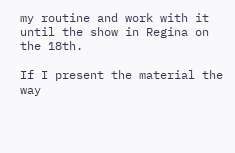my routine and work with it until the show in Regina on the 18th.

If I present the material the way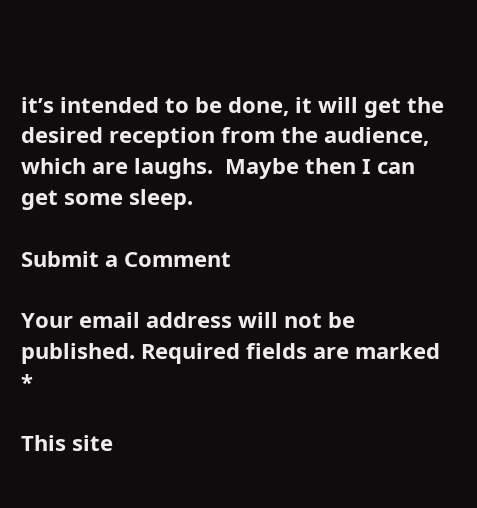it’s intended to be done, it will get the desired reception from the audience, which are laughs.  Maybe then I can get some sleep.

Submit a Comment

Your email address will not be published. Required fields are marked *

This site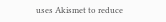uses Akismet to reduce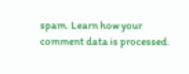spam. Learn how your comment data is processed.